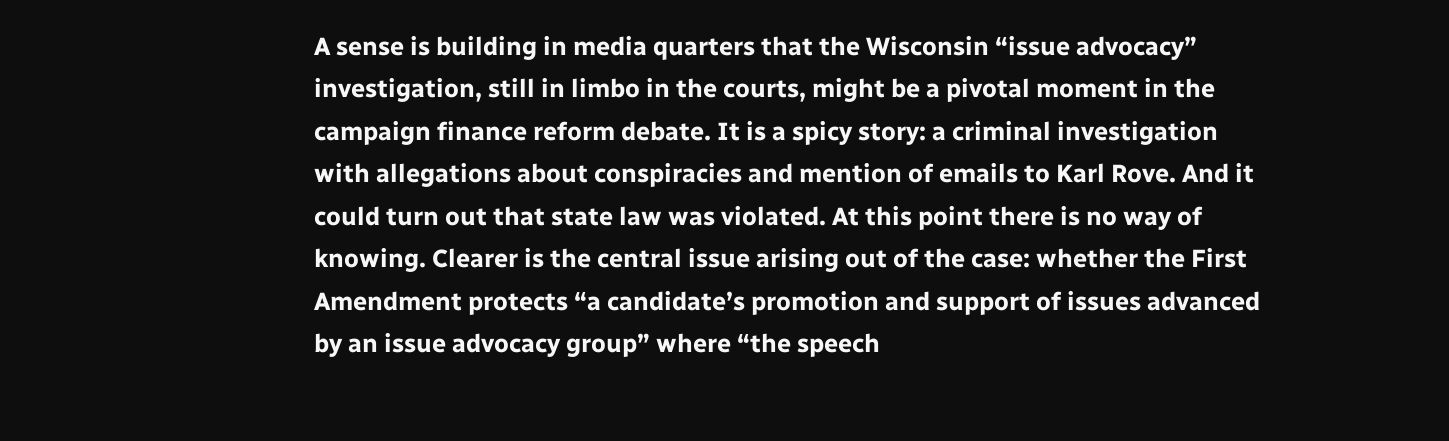A sense is building in media quarters that the Wisconsin “issue advocacy” investigation, still in limbo in the courts, might be a pivotal moment in the campaign finance reform debate. It is a spicy story: a criminal investigation with allegations about conspiracies and mention of emails to Karl Rove. And it could turn out that state law was violated. At this point there is no way of knowing. Clearer is the central issue arising out of the case: whether the First Amendment protects “a candidate’s promotion and support of issues advanced by an issue advocacy group” where “the speech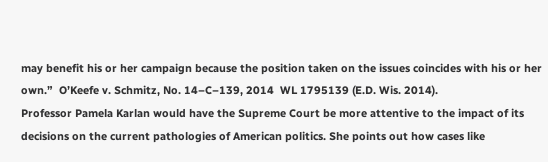may benefit his or her campaign because the position taken on the issues coincides with his or her own.”  O’Keefe v. Schmitz, No. 14–C–139, 2014  WL 1795139 (E.D. Wis. 2014).
Professor Pamela Karlan would have the Supreme Court be more attentive to the impact of its decisions on the current pathologies of American politics. She points out how cases like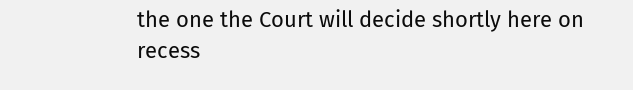the one the Court will decide shortly here on recess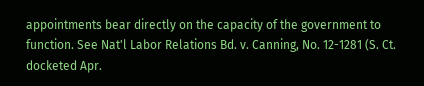appointments bear directly on the capacity of the government to function. See Nat'l Labor Relations Bd. v. Canning, No. 12-1281 (S. Ct. docketed Apr.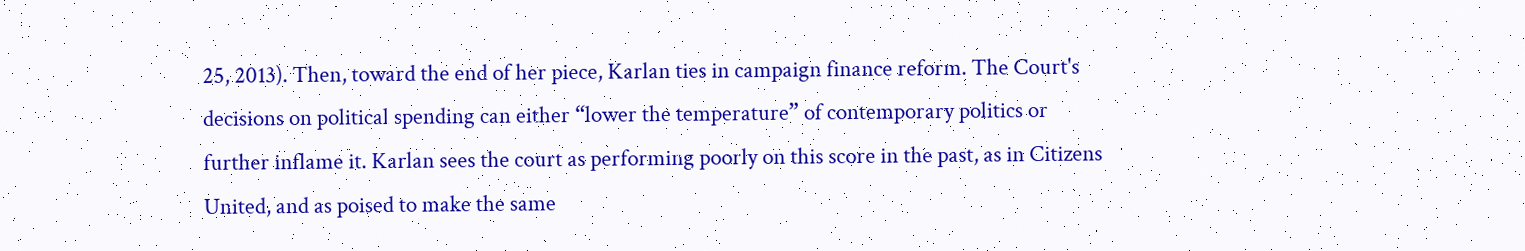25, 2013). Then, toward the end of her piece, Karlan ties in campaign finance reform. The Court's decisions on political spending can either “lower the temperature” of contemporary politics or further inflame it. Karlan sees the court as performing poorly on this score in the past, as in Citizens United, and as poised to make the same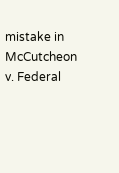mistake in McCutcheon v. Federal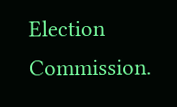Election Commission.